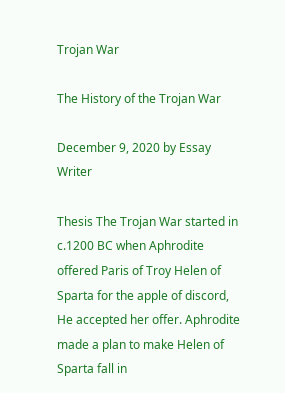Trojan War

The History of the Trojan War

December 9, 2020 by Essay Writer

Thesis The Trojan War started in c.1200 BC when Aphrodite offered Paris of Troy Helen of Sparta for the apple of discord, He accepted her offer. Aphrodite made a plan to make Helen of Sparta fall in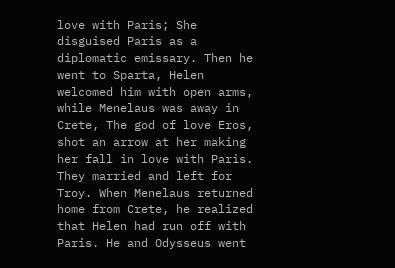love with Paris; She disguised Paris as a diplomatic emissary. Then he went to Sparta, Helen welcomed him with open arms, while Menelaus was away in Crete, The god of love Eros, shot an arrow at her making her fall in love with Paris. They married and left for Troy. When Menelaus returned home from Crete, he realized that Helen had run off with Paris. He and Odysseus went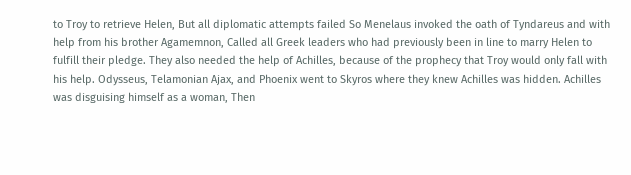to Troy to retrieve Helen, But all diplomatic attempts failed So Menelaus invoked the oath of Tyndareus and with help from his brother Agamemnon, Called all Greek leaders who had previously been in line to marry Helen to fulfill their pledge. They also needed the help of Achilles, because of the prophecy that Troy would only fall with his help. Odysseus, Telamonian Ajax, and Phoenix went to Skyros where they knew Achilles was hidden. Achilles was disguising himself as a woman, Then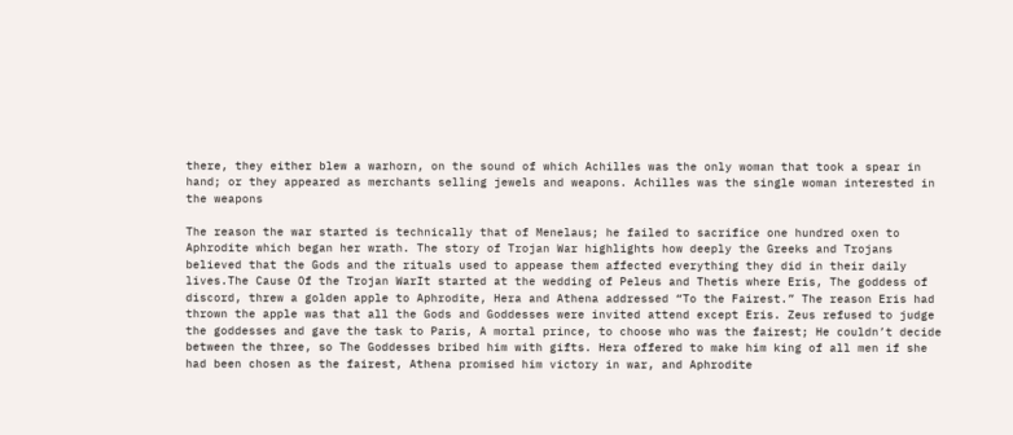there, they either blew a warhorn, on the sound of which Achilles was the only woman that took a spear in hand; or they appeared as merchants selling jewels and weapons. Achilles was the single woman interested in the weapons

The reason the war started is technically that of Menelaus; he failed to sacrifice one hundred oxen to Aphrodite which began her wrath. The story of Trojan War highlights how deeply the Greeks and Trojans believed that the Gods and the rituals used to appease them affected everything they did in their daily lives.The Cause Of the Trojan WarIt started at the wedding of Peleus and Thetis where Eris, The goddess of discord, threw a golden apple to Aphrodite, Hera and Athena addressed “To the Fairest.” The reason Eris had thrown the apple was that all the Gods and Goddesses were invited attend except Eris. Zeus refused to judge the goddesses and gave the task to Paris, A mortal prince, to choose who was the fairest; He couldn’t decide between the three, so The Goddesses bribed him with gifts. Hera offered to make him king of all men if she had been chosen as the fairest, Athena promised him victory in war, and Aphrodite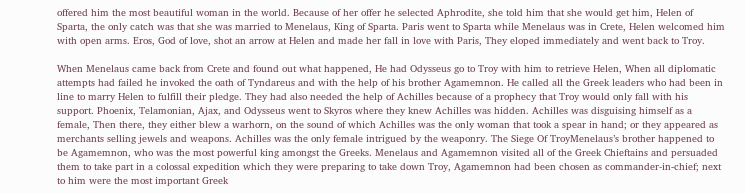offered him the most beautiful woman in the world. Because of her offer he selected Aphrodite, she told him that she would get him, Helen of Sparta, the only catch was that she was married to Menelaus, King of Sparta. Paris went to Sparta while Menelaus was in Crete, Helen welcomed him with open arms. Eros, God of love, shot an arrow at Helen and made her fall in love with Paris, They eloped immediately and went back to Troy.

When Menelaus came back from Crete and found out what happened, He had Odysseus go to Troy with him to retrieve Helen, When all diplomatic attempts had failed he invoked the oath of Tyndareus and with the help of his brother Agamemnon. He called all the Greek leaders who had been in line to marry Helen to fulfill their pledge. They had also needed the help of Achilles because of a prophecy that Troy would only fall with his support. Phoenix, Telamonian, Ajax, and Odysseus went to Skyros where they knew Achilles was hidden. Achilles was disguising himself as a female, Then there, they either blew a warhorn, on the sound of which Achilles was the only woman that took a spear in hand; or they appeared as merchants selling jewels and weapons. Achilles was the only female intrigued by the weaponry. The Siege Of TroyMenelaus’s brother happened to be Agamemnon, who was the most powerful king amongst the Greeks. Menelaus and Agamemnon visited all of the Greek Chieftains and persuaded them to take part in a colossal expedition which they were preparing to take down Troy, Agamemnon had been chosen as commander-in-chief; next to him were the most important Greek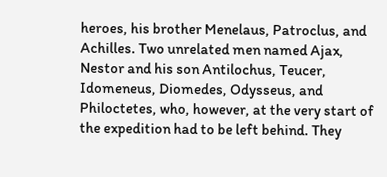heroes, his brother Menelaus, Patroclus, and Achilles. Two unrelated men named Ajax, Nestor and his son Antilochus, Teucer, Idomeneus, Diomedes, Odysseus, and Philoctetes, who, however, at the very start of the expedition had to be left behind. They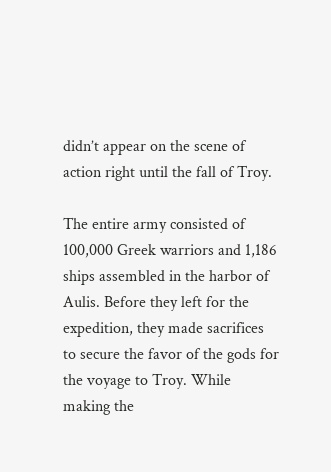didn’t appear on the scene of action right until the fall of Troy.

The entire army consisted of 100,000 Greek warriors and 1,186 ships assembled in the harbor of Aulis. Before they left for the expedition, they made sacrifices to secure the favor of the gods for the voyage to Troy. While making the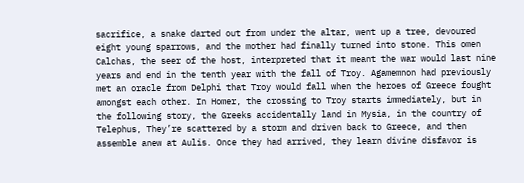sacrifice, a snake darted out from under the altar, went up a tree, devoured eight young sparrows, and the mother had finally turned into stone. This omen Calchas, the seer of the host, interpreted that it meant the war would last nine years and end in the tenth year with the fall of Troy. Agamemnon had previously met an oracle from Delphi that Troy would fall when the heroes of Greece fought amongst each other. In Homer, the crossing to Troy starts immediately, but in the following story, the Greeks accidentally land in Mysia, in the country of Telephus, They’re scattered by a storm and driven back to Greece, and then assemble anew at Aulis. Once they had arrived, they learn divine disfavor is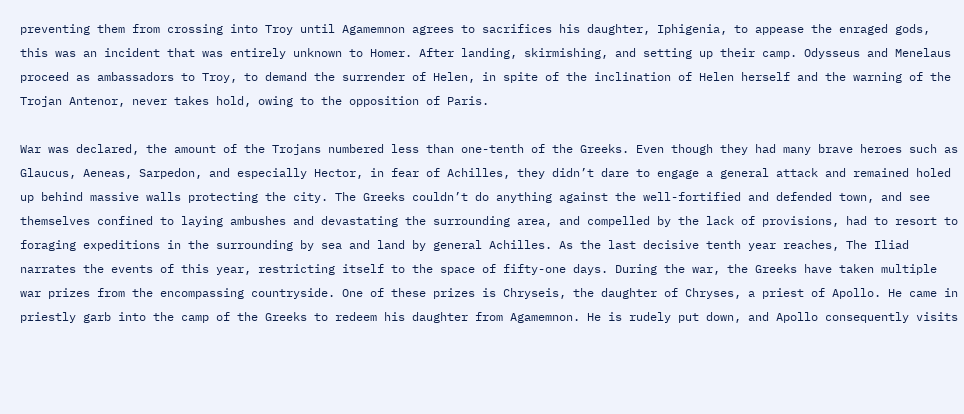preventing them from crossing into Troy until Agamemnon agrees to sacrifices his daughter, Iphigenia, to appease the enraged gods, this was an incident that was entirely unknown to Homer. After landing, skirmishing, and setting up their camp. Odysseus and Menelaus proceed as ambassadors to Troy, to demand the surrender of Helen, in spite of the inclination of Helen herself and the warning of the Trojan Antenor, never takes hold, owing to the opposition of Paris.

War was declared, the amount of the Trojans numbered less than one-tenth of the Greeks. Even though they had many brave heroes such as Glaucus, Aeneas, Sarpedon, and especially Hector, in fear of Achilles, they didn’t dare to engage a general attack and remained holed up behind massive walls protecting the city. The Greeks couldn’t do anything against the well-fortified and defended town, and see themselves confined to laying ambushes and devastating the surrounding area, and compelled by the lack of provisions, had to resort to foraging expeditions in the surrounding by sea and land by general Achilles. As the last decisive tenth year reaches, The Iliad narrates the events of this year, restricting itself to the space of fifty-one days. During the war, the Greeks have taken multiple war prizes from the encompassing countryside. One of these prizes is Chryseis, the daughter of Chryses, a priest of Apollo. He came in priestly garb into the camp of the Greeks to redeem his daughter from Agamemnon. He is rudely put down, and Apollo consequently visits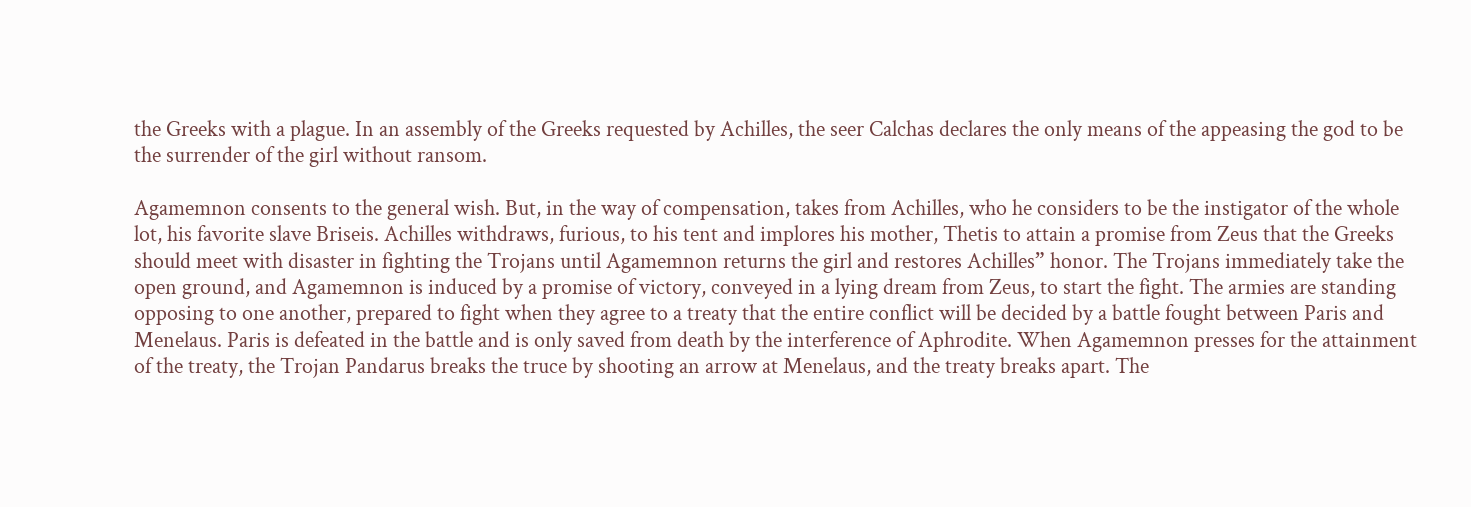the Greeks with a plague. In an assembly of the Greeks requested by Achilles, the seer Calchas declares the only means of the appeasing the god to be the surrender of the girl without ransom.

Agamemnon consents to the general wish. But, in the way of compensation, takes from Achilles, who he considers to be the instigator of the whole lot, his favorite slave Briseis. Achilles withdraws, furious, to his tent and implores his mother, Thetis to attain a promise from Zeus that the Greeks should meet with disaster in fighting the Trojans until Agamemnon returns the girl and restores Achilles” honor. The Trojans immediately take the open ground, and Agamemnon is induced by a promise of victory, conveyed in a lying dream from Zeus, to start the fight. The armies are standing opposing to one another, prepared to fight when they agree to a treaty that the entire conflict will be decided by a battle fought between Paris and Menelaus. Paris is defeated in the battle and is only saved from death by the interference of Aphrodite. When Agamemnon presses for the attainment of the treaty, the Trojan Pandarus breaks the truce by shooting an arrow at Menelaus, and the treaty breaks apart. The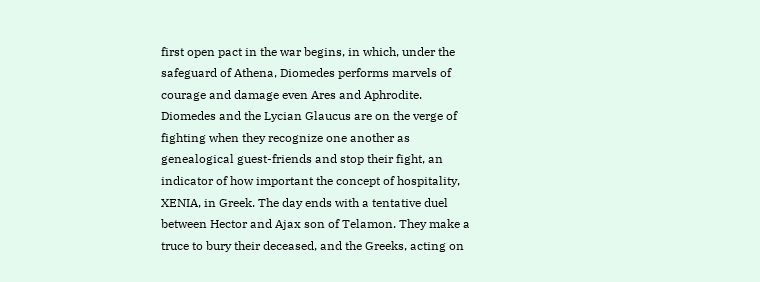first open pact in the war begins, in which, under the safeguard of Athena, Diomedes performs marvels of courage and damage even Ares and Aphrodite. Diomedes and the Lycian Glaucus are on the verge of fighting when they recognize one another as genealogical guest-friends and stop their fight, an indicator of how important the concept of hospitality, XENIA, in Greek. The day ends with a tentative duel between Hector and Ajax son of Telamon. They make a truce to bury their deceased, and the Greeks, acting on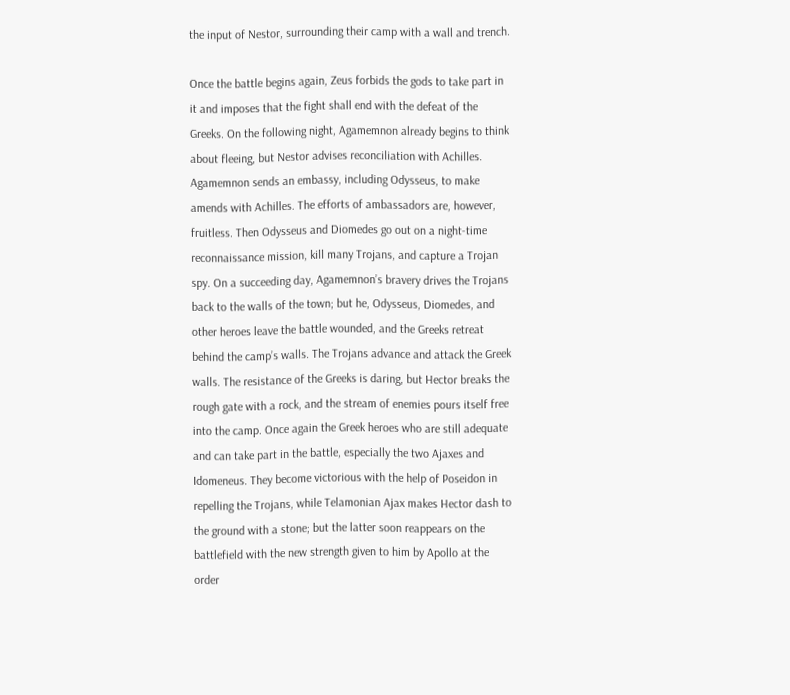the input of Nestor, surrounding their camp with a wall and trench.

Once the battle begins again, Zeus forbids the gods to take part in it and imposes that the fight shall end with the defeat of the Greeks. On the following night, Agamemnon already begins to think about fleeing, but Nestor advises reconciliation with Achilles. Agamemnon sends an embassy, including Odysseus, to make amends with Achilles. The efforts of ambassadors are, however, fruitless. Then Odysseus and Diomedes go out on a night-time reconnaissance mission, kill many Trojans, and capture a Trojan spy. On a succeeding day, Agamemnon’s bravery drives the Trojans back to the walls of the town; but he, Odysseus, Diomedes, and other heroes leave the battle wounded, and the Greeks retreat behind the camp’s walls. The Trojans advance and attack the Greek walls. The resistance of the Greeks is daring, but Hector breaks the rough gate with a rock, and the stream of enemies pours itself free into the camp. Once again the Greek heroes who are still adequate and can take part in the battle, especially the two Ajaxes and Idomeneus. They become victorious with the help of Poseidon in repelling the Trojans, while Telamonian Ajax makes Hector dash to the ground with a stone; but the latter soon reappears on the battlefield with the new strength given to him by Apollo at the order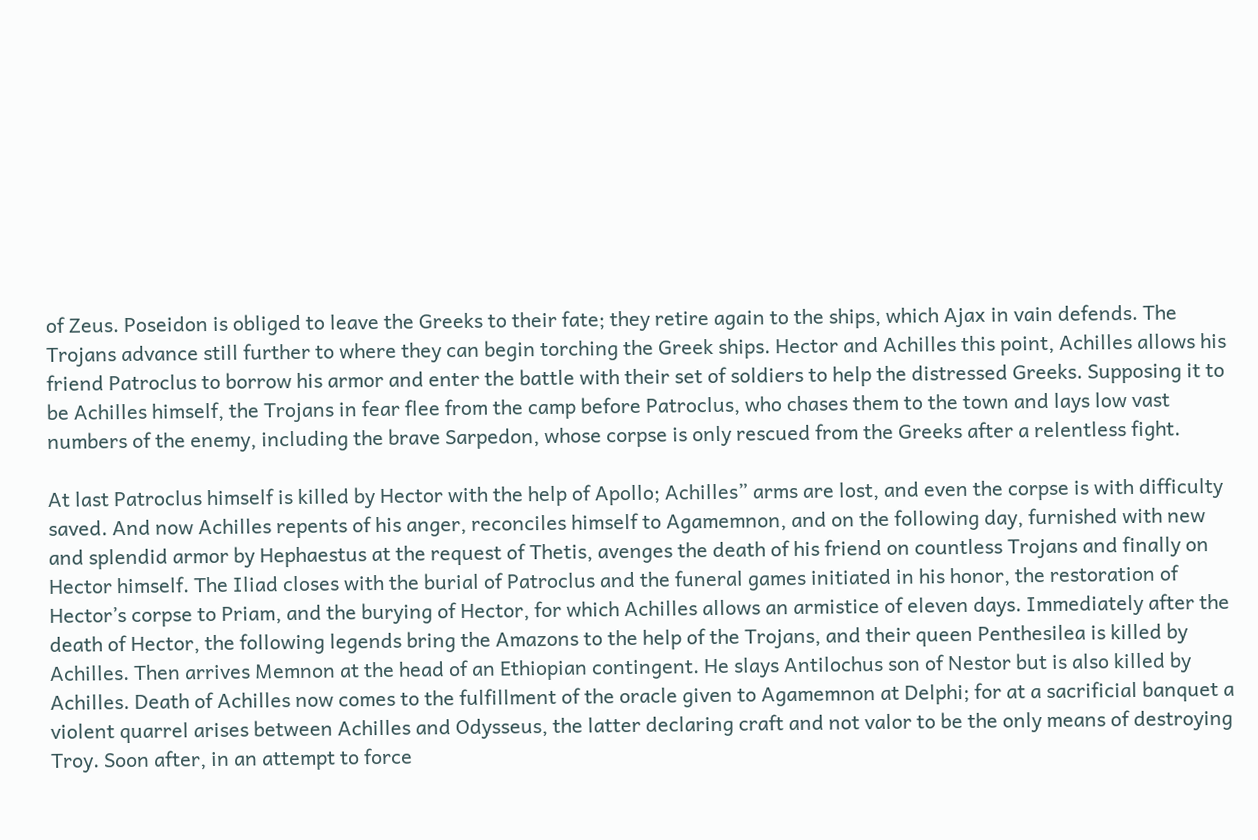of Zeus. Poseidon is obliged to leave the Greeks to their fate; they retire again to the ships, which Ajax in vain defends. The Trojans advance still further to where they can begin torching the Greek ships. Hector and Achilles this point, Achilles allows his friend Patroclus to borrow his armor and enter the battle with their set of soldiers to help the distressed Greeks. Supposing it to be Achilles himself, the Trojans in fear flee from the camp before Patroclus, who chases them to the town and lays low vast numbers of the enemy, including the brave Sarpedon, whose corpse is only rescued from the Greeks after a relentless fight.

At last Patroclus himself is killed by Hector with the help of Apollo; Achilles” arms are lost, and even the corpse is with difficulty saved. And now Achilles repents of his anger, reconciles himself to Agamemnon, and on the following day, furnished with new and splendid armor by Hephaestus at the request of Thetis, avenges the death of his friend on countless Trojans and finally on Hector himself. The Iliad closes with the burial of Patroclus and the funeral games initiated in his honor, the restoration of Hector’s corpse to Priam, and the burying of Hector, for which Achilles allows an armistice of eleven days. Immediately after the death of Hector, the following legends bring the Amazons to the help of the Trojans, and their queen Penthesilea is killed by Achilles. Then arrives Memnon at the head of an Ethiopian contingent. He slays Antilochus son of Nestor but is also killed by Achilles. Death of Achilles now comes to the fulfillment of the oracle given to Agamemnon at Delphi; for at a sacrificial banquet a violent quarrel arises between Achilles and Odysseus, the latter declaring craft and not valor to be the only means of destroying Troy. Soon after, in an attempt to force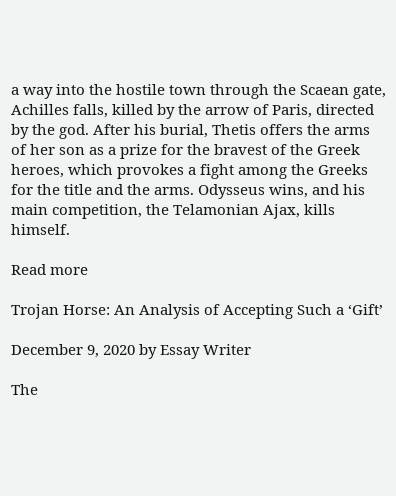a way into the hostile town through the Scaean gate, Achilles falls, killed by the arrow of Paris, directed by the god. After his burial, Thetis offers the arms of her son as a prize for the bravest of the Greek heroes, which provokes a fight among the Greeks for the title and the arms. Odysseus wins, and his main competition, the Telamonian Ajax, kills himself.

Read more

Trojan Horse: An Analysis of Accepting Such a ‘Gift’

December 9, 2020 by Essay Writer

The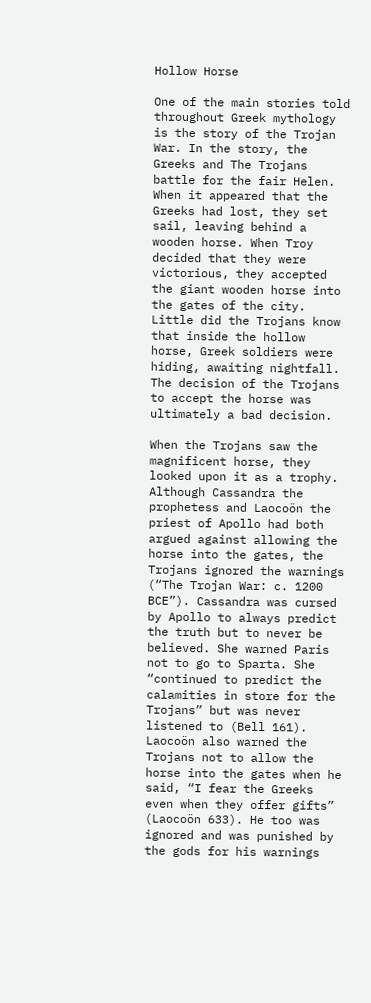Hollow Horse

One of the main stories told throughout Greek mythology is the story of the Trojan War. In the story, the Greeks and The Trojans battle for the fair Helen. When it appeared that the Greeks had lost, they set sail, leaving behind a wooden horse. When Troy decided that they were victorious, they accepted the giant wooden horse into the gates of the city. Little did the Trojans know that inside the hollow horse, Greek soldiers were hiding, awaiting nightfall. The decision of the Trojans to accept the horse was ultimately a bad decision.

When the Trojans saw the magnificent horse, they looked upon it as a trophy. Although Cassandra the prophetess and Laocoön the priest of Apollo had both argued against allowing the horse into the gates, the Trojans ignored the warnings (“The Trojan War: c. 1200 BCE”). Cassandra was cursed by Apollo to always predict the truth but to never be believed. She warned Paris not to go to Sparta. She “continued to predict the calamities in store for the Trojans” but was never listened to (Bell 161). Laocoön also warned the Trojans not to allow the horse into the gates when he said, “I fear the Greeks even when they offer gifts” (Laocoön 633). He too was ignored and was punished by the gods for his warnings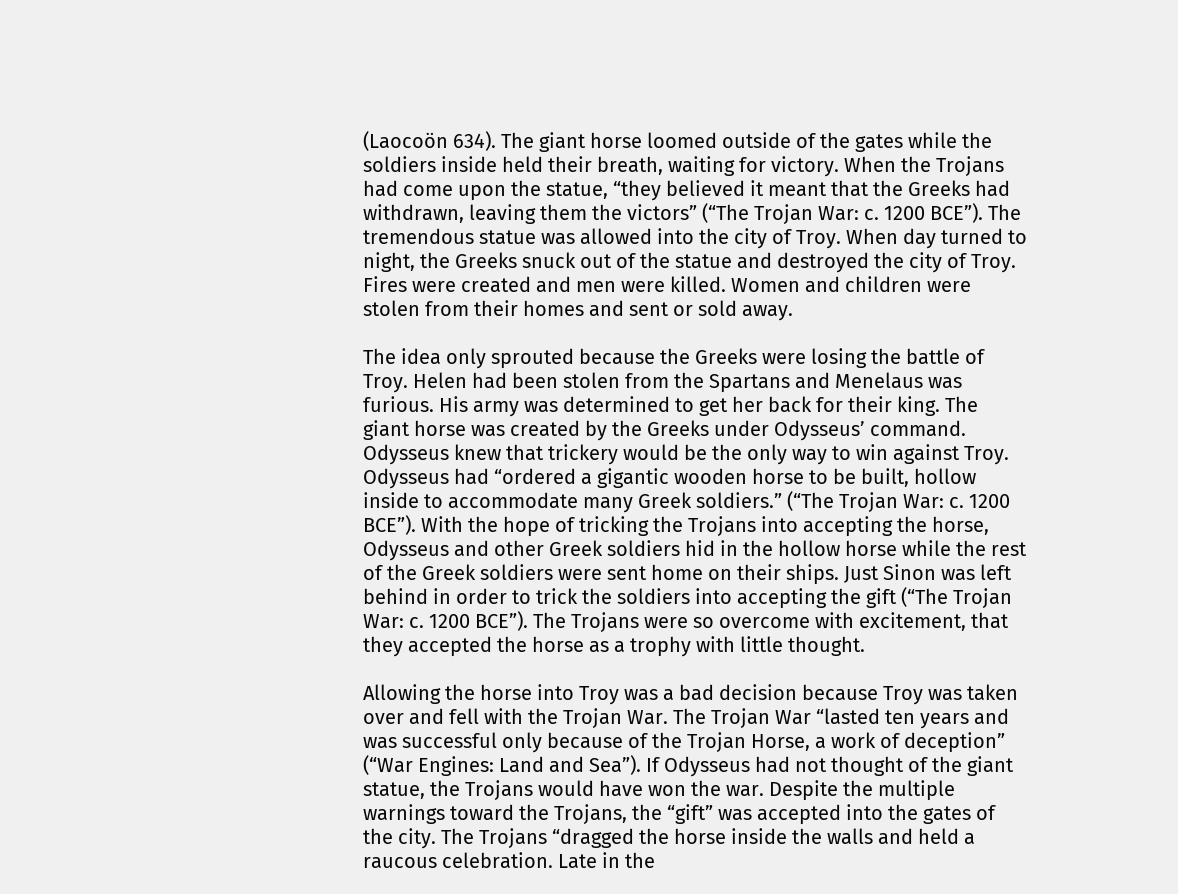(Laocoön 634). The giant horse loomed outside of the gates while the soldiers inside held their breath, waiting for victory. When the Trojans had come upon the statue, “they believed it meant that the Greeks had withdrawn, leaving them the victors” (“The Trojan War: c. 1200 BCE”). The tremendous statue was allowed into the city of Troy. When day turned to night, the Greeks snuck out of the statue and destroyed the city of Troy. Fires were created and men were killed. Women and children were stolen from their homes and sent or sold away.

The idea only sprouted because the Greeks were losing the battle of Troy. Helen had been stolen from the Spartans and Menelaus was furious. His army was determined to get her back for their king. The giant horse was created by the Greeks under Odysseus’ command. Odysseus knew that trickery would be the only way to win against Troy. Odysseus had “ordered a gigantic wooden horse to be built, hollow inside to accommodate many Greek soldiers.” (“The Trojan War: c. 1200 BCE”). With the hope of tricking the Trojans into accepting the horse, Odysseus and other Greek soldiers hid in the hollow horse while the rest of the Greek soldiers were sent home on their ships. Just Sinon was left behind in order to trick the soldiers into accepting the gift (“The Trojan War: c. 1200 BCE”). The Trojans were so overcome with excitement, that they accepted the horse as a trophy with little thought.

Allowing the horse into Troy was a bad decision because Troy was taken over and fell with the Trojan War. The Trojan War “lasted ten years and was successful only because of the Trojan Horse, a work of deception” (“War Engines: Land and Sea”). If Odysseus had not thought of the giant statue, the Trojans would have won the war. Despite the multiple warnings toward the Trojans, the “gift” was accepted into the gates of the city. The Trojans “dragged the horse inside the walls and held a raucous celebration. Late in the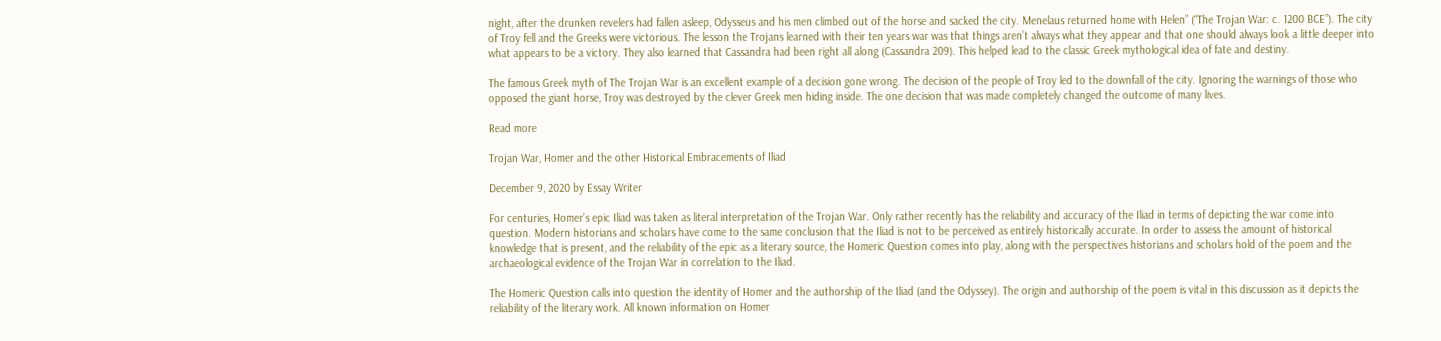night, after the drunken revelers had fallen asleep, Odysseus and his men climbed out of the horse and sacked the city. Menelaus returned home with Helen” (“The Trojan War: c. 1200 BCE”). The city of Troy fell and the Greeks were victorious. The lesson the Trojans learned with their ten years war was that things aren’t always what they appear and that one should always look a little deeper into what appears to be a victory. They also learned that Cassandra had been right all along (Cassandra 209). This helped lead to the classic Greek mythological idea of fate and destiny.

The famous Greek myth of The Trojan War is an excellent example of a decision gone wrong. The decision of the people of Troy led to the downfall of the city. Ignoring the warnings of those who opposed the giant horse, Troy was destroyed by the clever Greek men hiding inside. The one decision that was made completely changed the outcome of many lives.

Read more

Trojan War, Homer and the other Historical Embracements of Iliad

December 9, 2020 by Essay Writer

For centuries, Homer’s epic Iliad was taken as literal interpretation of the Trojan War. Only rather recently has the reliability and accuracy of the Iliad in terms of depicting the war come into question. Modern historians and scholars have come to the same conclusion that the Iliad is not to be perceived as entirely historically accurate. In order to assess the amount of historical knowledge that is present, and the reliability of the epic as a literary source, the Homeric Question comes into play, along with the perspectives historians and scholars hold of the poem and the archaeological evidence of the Trojan War in correlation to the Iliad.

The Homeric Question calls into question the identity of Homer and the authorship of the Iliad (and the Odyssey). The origin and authorship of the poem is vital in this discussion as it depicts the reliability of the literary work. All known information on Homer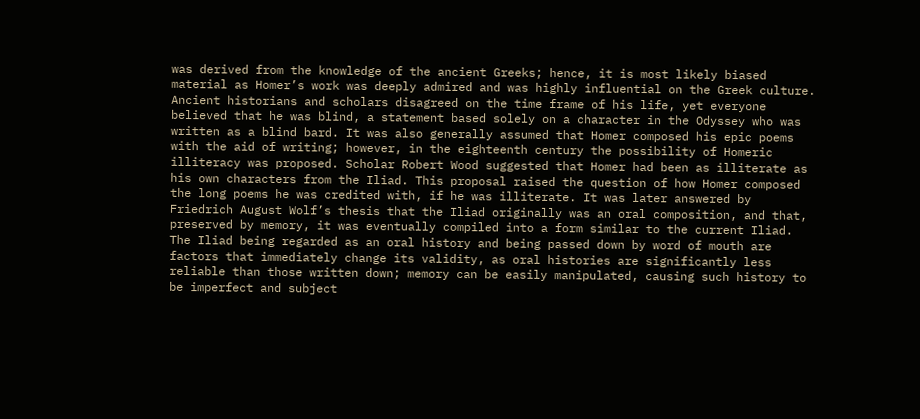was derived from the knowledge of the ancient Greeks; hence, it is most likely biased material as Homer’s work was deeply admired and was highly influential on the Greek culture. Ancient historians and scholars disagreed on the time frame of his life, yet everyone believed that he was blind, a statement based solely on a character in the Odyssey who was written as a blind bard. It was also generally assumed that Homer composed his epic poems with the aid of writing; however, in the eighteenth century the possibility of Homeric illiteracy was proposed. Scholar Robert Wood suggested that Homer had been as illiterate as his own characters from the Iliad. This proposal raised the question of how Homer composed the long poems he was credited with, if he was illiterate. It was later answered by Friedrich August Wolf’s thesis that the Iliad originally was an oral composition, and that, preserved by memory, it was eventually compiled into a form similar to the current Iliad. The Iliad being regarded as an oral history and being passed down by word of mouth are factors that immediately change its validity, as oral histories are significantly less reliable than those written down; memory can be easily manipulated, causing such history to be imperfect and subject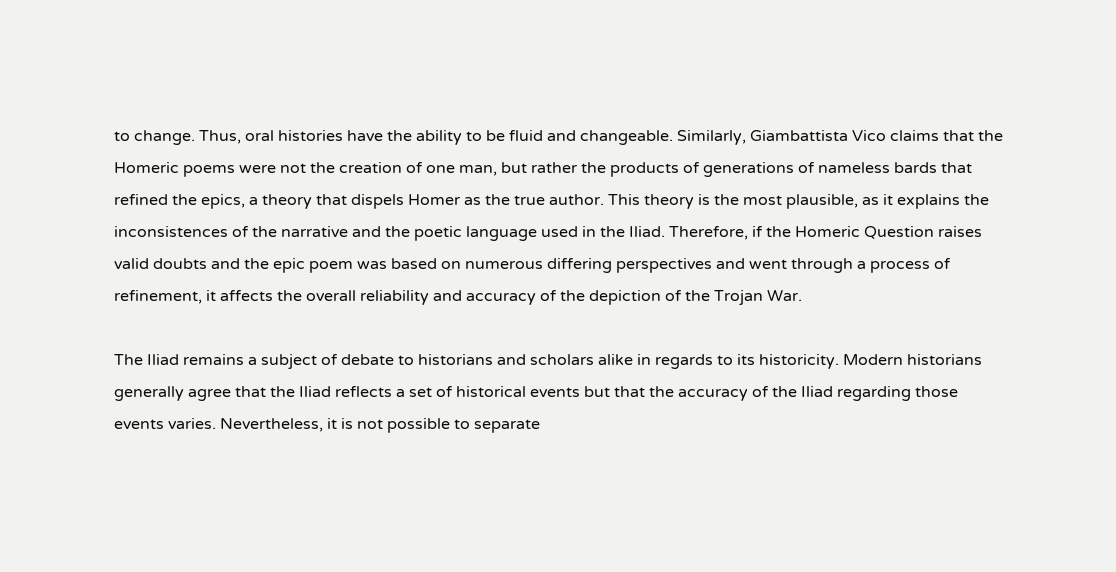to change. Thus, oral histories have the ability to be fluid and changeable. Similarly, Giambattista Vico claims that the Homeric poems were not the creation of one man, but rather the products of generations of nameless bards that refined the epics, a theory that dispels Homer as the true author. This theory is the most plausible, as it explains the inconsistences of the narrative and the poetic language used in the Iliad. Therefore, if the Homeric Question raises valid doubts and the epic poem was based on numerous differing perspectives and went through a process of refinement, it affects the overall reliability and accuracy of the depiction of the Trojan War.

The Iliad remains a subject of debate to historians and scholars alike in regards to its historicity. Modern historians generally agree that the Iliad reflects a set of historical events but that the accuracy of the Iliad regarding those events varies. Nevertheless, it is not possible to separate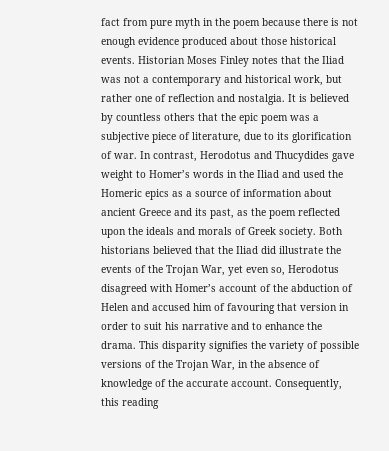fact from pure myth in the poem because there is not enough evidence produced about those historical events. Historian Moses Finley notes that the Iliad was not a contemporary and historical work, but rather one of reflection and nostalgia. It is believed by countless others that the epic poem was a subjective piece of literature, due to its glorification of war. In contrast, Herodotus and Thucydides gave weight to Homer’s words in the Iliad and used the Homeric epics as a source of information about ancient Greece and its past, as the poem reflected upon the ideals and morals of Greek society. Both historians believed that the Iliad did illustrate the events of the Trojan War, yet even so, Herodotus disagreed with Homer’s account of the abduction of Helen and accused him of favouring that version in order to suit his narrative and to enhance the drama. This disparity signifies the variety of possible versions of the Trojan War, in the absence of knowledge of the accurate account. Consequently, this reading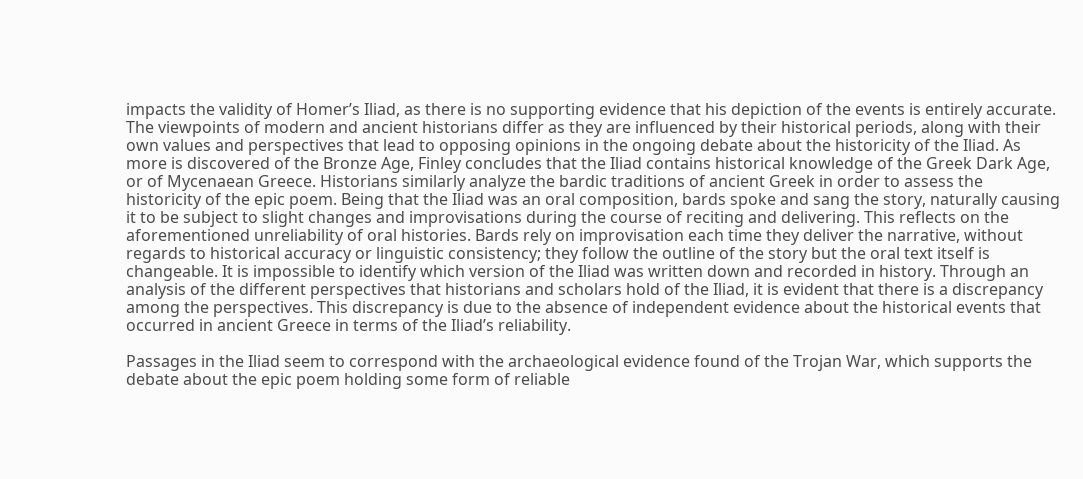impacts the validity of Homer’s Iliad, as there is no supporting evidence that his depiction of the events is entirely accurate. The viewpoints of modern and ancient historians differ as they are influenced by their historical periods, along with their own values and perspectives that lead to opposing opinions in the ongoing debate about the historicity of the Iliad. As more is discovered of the Bronze Age, Finley concludes that the Iliad contains historical knowledge of the Greek Dark Age, or of Mycenaean Greece. Historians similarly analyze the bardic traditions of ancient Greek in order to assess the historicity of the epic poem. Being that the Iliad was an oral composition, bards spoke and sang the story, naturally causing it to be subject to slight changes and improvisations during the course of reciting and delivering. This reflects on the aforementioned unreliability of oral histories. Bards rely on improvisation each time they deliver the narrative, without regards to historical accuracy or linguistic consistency; they follow the outline of the story but the oral text itself is changeable. It is impossible to identify which version of the Iliad was written down and recorded in history. Through an analysis of the different perspectives that historians and scholars hold of the Iliad, it is evident that there is a discrepancy among the perspectives. This discrepancy is due to the absence of independent evidence about the historical events that occurred in ancient Greece in terms of the Iliad’s reliability.

Passages in the Iliad seem to correspond with the archaeological evidence found of the Trojan War, which supports the debate about the epic poem holding some form of reliable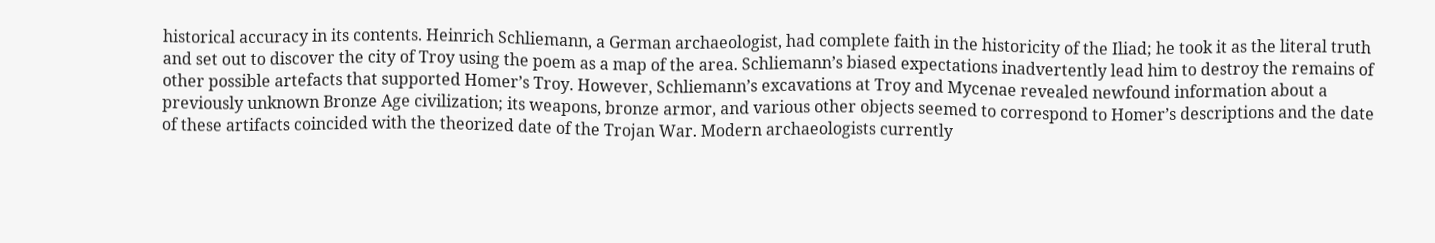historical accuracy in its contents. Heinrich Schliemann, a German archaeologist, had complete faith in the historicity of the Iliad; he took it as the literal truth and set out to discover the city of Troy using the poem as a map of the area. Schliemann’s biased expectations inadvertently lead him to destroy the remains of other possible artefacts that supported Homer’s Troy. However, Schliemann’s excavations at Troy and Mycenae revealed newfound information about a previously unknown Bronze Age civilization; its weapons, bronze armor, and various other objects seemed to correspond to Homer’s descriptions and the date of these artifacts coincided with the theorized date of the Trojan War. Modern archaeologists currently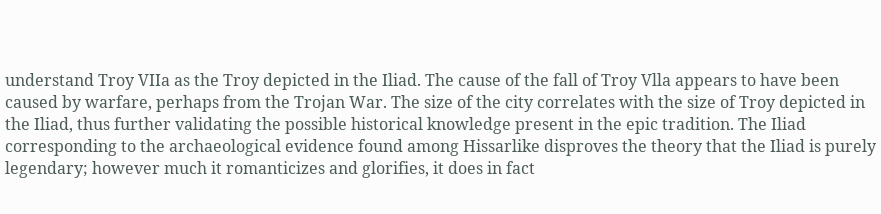understand Troy VIIa as the Troy depicted in the Iliad. The cause of the fall of Troy Vlla appears to have been caused by warfare, perhaps from the Trojan War. The size of the city correlates with the size of Troy depicted in the Iliad, thus further validating the possible historical knowledge present in the epic tradition. The Iliad corresponding to the archaeological evidence found among Hissarlike disproves the theory that the Iliad is purely legendary; however much it romanticizes and glorifies, it does in fact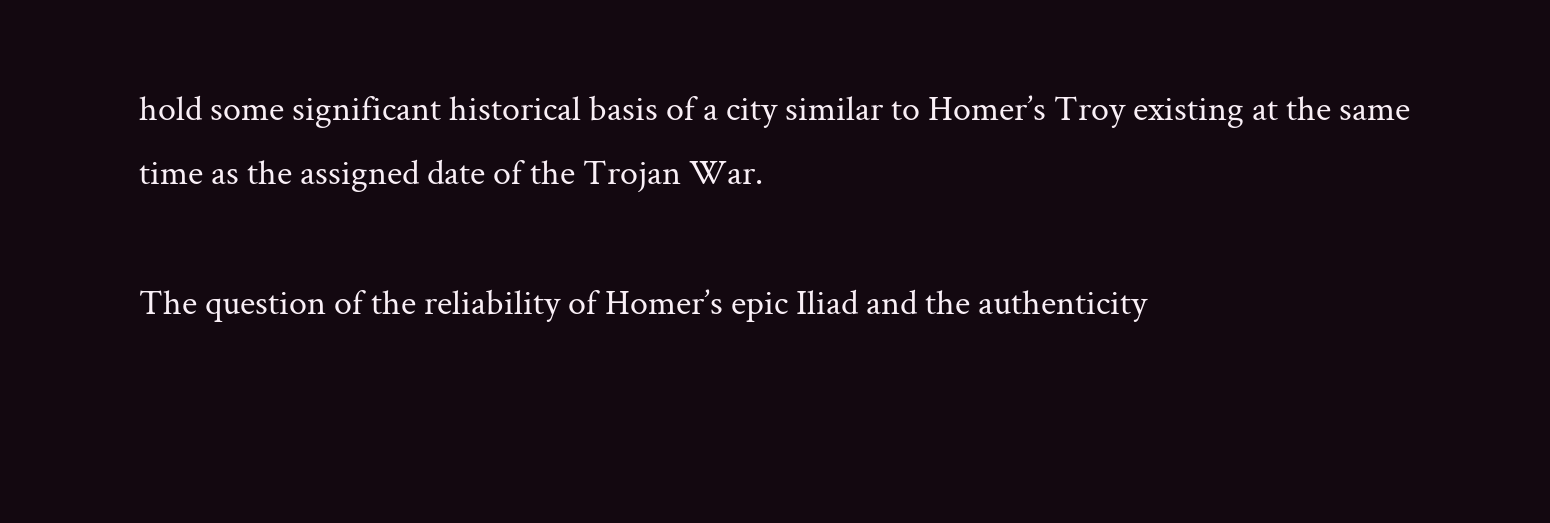hold some significant historical basis of a city similar to Homer’s Troy existing at the same time as the assigned date of the Trojan War.

The question of the reliability of Homer’s epic Iliad and the authenticity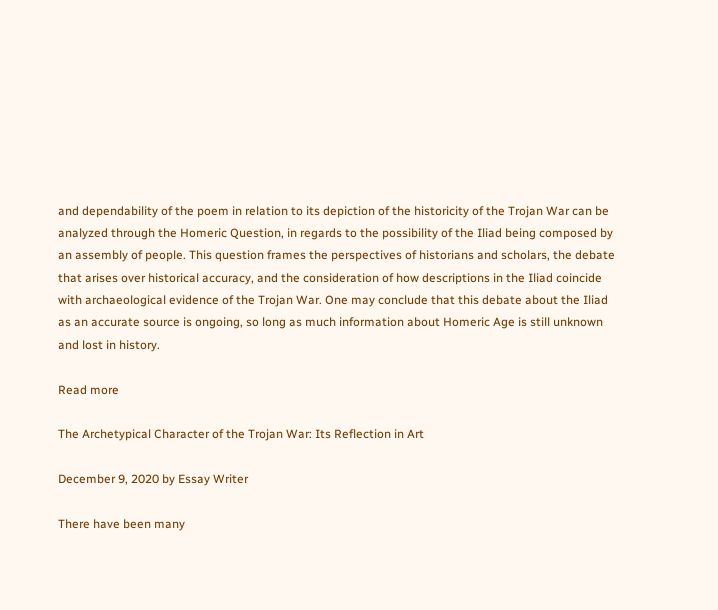and dependability of the poem in relation to its depiction of the historicity of the Trojan War can be analyzed through the Homeric Question, in regards to the possibility of the Iliad being composed by an assembly of people. This question frames the perspectives of historians and scholars, the debate that arises over historical accuracy, and the consideration of how descriptions in the Iliad coincide with archaeological evidence of the Trojan War. One may conclude that this debate about the Iliad as an accurate source is ongoing, so long as much information about Homeric Age is still unknown and lost in history.

Read more

The Archetypical Character of the Trojan War: Its Reflection in Art

December 9, 2020 by Essay Writer

There have been many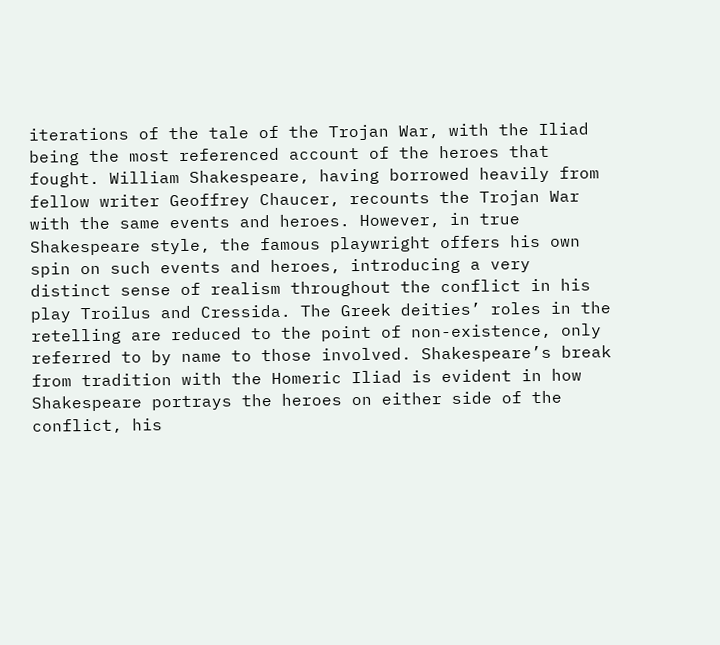iterations of the tale of the Trojan War, with the Iliad being the most referenced account of the heroes that fought. William Shakespeare, having borrowed heavily from fellow writer Geoffrey Chaucer, recounts the Trojan War with the same events and heroes. However, in true Shakespeare style, the famous playwright offers his own spin on such events and heroes, introducing a very distinct sense of realism throughout the conflict in his play Troilus and Cressida. The Greek deities’ roles in the retelling are reduced to the point of non-existence, only referred to by name to those involved. Shakespeare’s break from tradition with the Homeric Iliad is evident in how Shakespeare portrays the heroes on either side of the conflict, his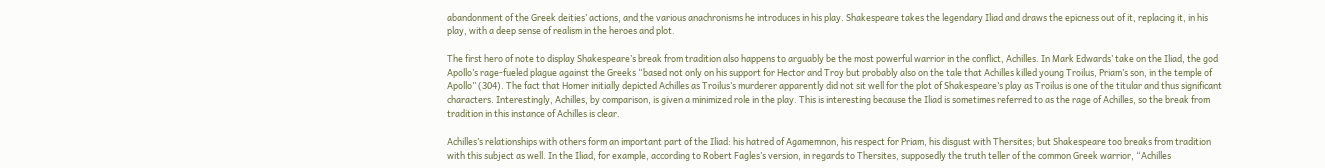abandonment of the Greek deities’ actions, and the various anachronisms he introduces in his play. Shakespeare takes the legendary Iliad and draws the epicness out of it, replacing it, in his play, with a deep sense of realism in the heroes and plot.

The first hero of note to display Shakespeare’s break from tradition also happens to arguably be the most powerful warrior in the conflict, Achilles. In Mark Edwards’ take on the Iliad, the god Apollo’s rage-fueled plague against the Greeks “based not only on his support for Hector and Troy but probably also on the tale that Achilles killed young Troilus, Priam’s son, in the temple of Apollo” (304). The fact that Homer initially depicted Achilles as Troilus’s murderer apparently did not sit well for the plot of Shakespeare’s play as Troilus is one of the titular and thus significant characters. Interestingly, Achilles, by comparison, is given a minimized role in the play. This is interesting because the Iliad is sometimes referred to as the rage of Achilles, so the break from tradition in this instance of Achilles is clear.

Achilles’s relationships with others form an important part of the Iliad: his hatred of Agamemnon, his respect for Priam, his disgust with Thersites; but Shakespeare too breaks from tradition with this subject as well. In the Iliad, for example, according to Robert Fagles’s version, in regards to Thersites, supposedly the truth teller of the common Greek warrior, “Achilles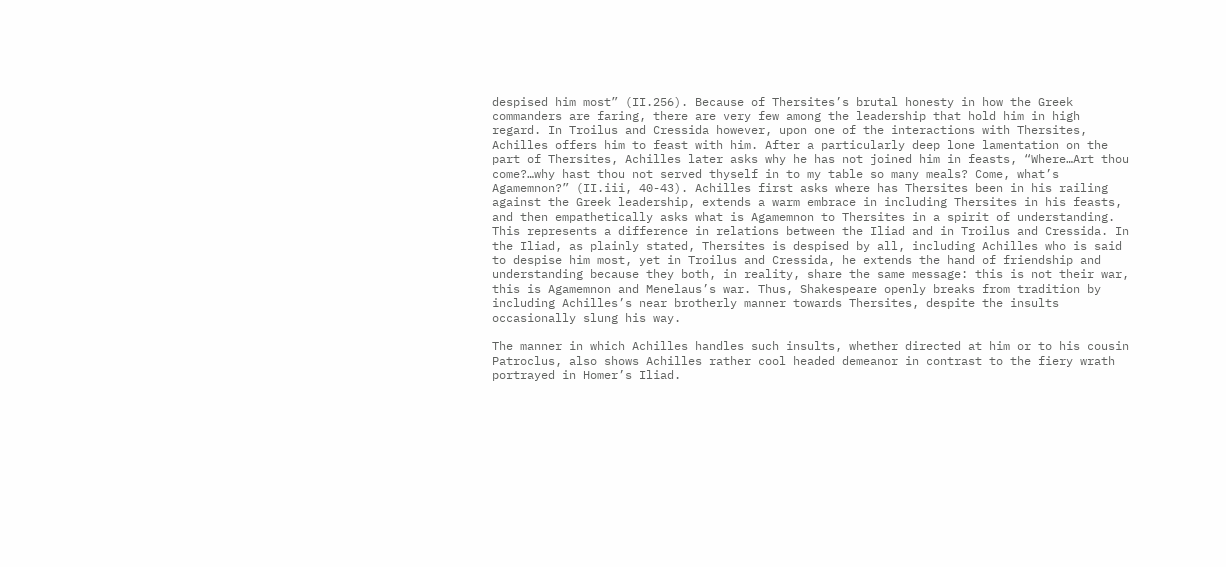despised him most” (II.256). Because of Thersites’s brutal honesty in how the Greek commanders are faring, there are very few among the leadership that hold him in high regard. In Troilus and Cressida however, upon one of the interactions with Thersites, Achilles offers him to feast with him. After a particularly deep lone lamentation on the part of Thersites, Achilles later asks why he has not joined him in feasts, “Where…Art thou come?…why hast thou not served thyself in to my table so many meals? Come, what’s Agamemnon?” (II.iii, 40-43). Achilles first asks where has Thersites been in his railing against the Greek leadership, extends a warm embrace in including Thersites in his feasts, and then empathetically asks what is Agamemnon to Thersites in a spirit of understanding. This represents a difference in relations between the Iliad and in Troilus and Cressida. In the Iliad, as plainly stated, Thersites is despised by all, including Achilles who is said to despise him most, yet in Troilus and Cressida, he extends the hand of friendship and understanding because they both, in reality, share the same message: this is not their war, this is Agamemnon and Menelaus’s war. Thus, Shakespeare openly breaks from tradition by including Achilles’s near brotherly manner towards Thersites, despite the insults occasionally slung his way.

The manner in which Achilles handles such insults, whether directed at him or to his cousin Patroclus, also shows Achilles rather cool headed demeanor in contrast to the fiery wrath portrayed in Homer’s Iliad.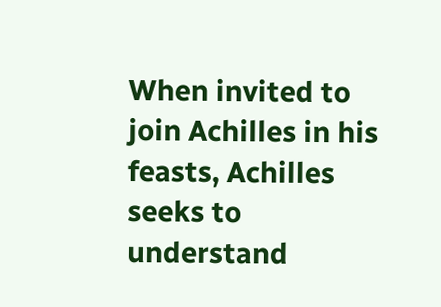When invited to join Achilles in his feasts, Achilles seeks to understand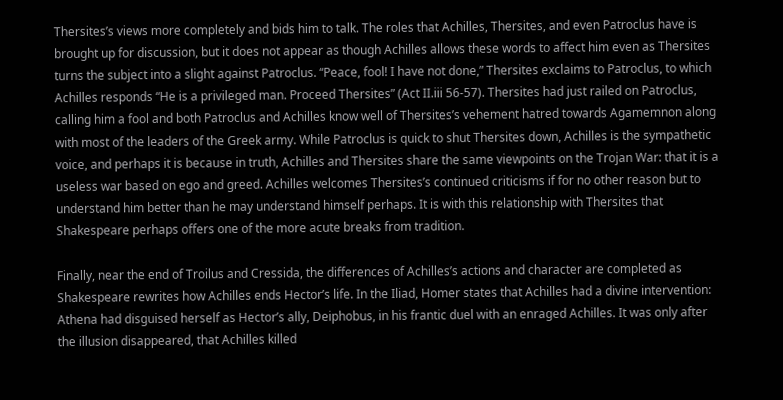Thersites’s views more completely and bids him to talk. The roles that Achilles, Thersites, and even Patroclus have is brought up for discussion, but it does not appear as though Achilles allows these words to affect him even as Thersites turns the subject into a slight against Patroclus. “Peace, fool! I have not done,” Thersites exclaims to Patroclus, to which Achilles responds “He is a privileged man. Proceed Thersites” (Act II.iii 56-57). Thersites had just railed on Patroclus, calling him a fool and both Patroclus and Achilles know well of Thersites’s vehement hatred towards Agamemnon along with most of the leaders of the Greek army. While Patroclus is quick to shut Thersites down, Achilles is the sympathetic voice, and perhaps it is because in truth, Achilles and Thersites share the same viewpoints on the Trojan War: that it is a useless war based on ego and greed. Achilles welcomes Thersites’s continued criticisms if for no other reason but to understand him better than he may understand himself perhaps. It is with this relationship with Thersites that Shakespeare perhaps offers one of the more acute breaks from tradition.

Finally, near the end of Troilus and Cressida, the differences of Achilles’s actions and character are completed as Shakespeare rewrites how Achilles ends Hector’s life. In the Iliad, Homer states that Achilles had a divine intervention: Athena had disguised herself as Hector’s ally, Deiphobus, in his frantic duel with an enraged Achilles. It was only after the illusion disappeared, that Achilles killed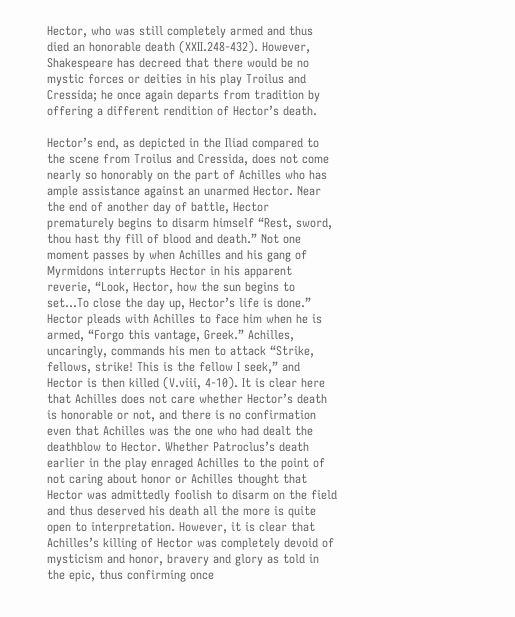Hector, who was still completely armed and thus died an honorable death (XXII.248-432). However, Shakespeare has decreed that there would be no mystic forces or deities in his play Troilus and Cressida; he once again departs from tradition by offering a different rendition of Hector’s death.

Hector’s end, as depicted in the Iliad compared to the scene from Troilus and Cressida, does not come nearly so honorably on the part of Achilles who has ample assistance against an unarmed Hector. Near the end of another day of battle, Hector prematurely begins to disarm himself “Rest, sword, thou hast thy fill of blood and death.” Not one moment passes by when Achilles and his gang of Myrmidons interrupts Hector in his apparent reverie, “Look, Hector, how the sun begins to set…To close the day up, Hector’s life is done.” Hector pleads with Achilles to face him when he is armed, “Forgo this vantage, Greek.” Achilles, uncaringly, commands his men to attack “Strike, fellows, strike! This is the fellow I seek,” and Hector is then killed (V.viii, 4-10). It is clear here that Achilles does not care whether Hector’s death is honorable or not, and there is no confirmation even that Achilles was the one who had dealt the deathblow to Hector. Whether Patroclus’s death earlier in the play enraged Achilles to the point of not caring about honor or Achilles thought that Hector was admittedly foolish to disarm on the field and thus deserved his death all the more is quite open to interpretation. However, it is clear that Achilles’s killing of Hector was completely devoid of mysticism and honor, bravery and glory as told in the epic, thus confirming once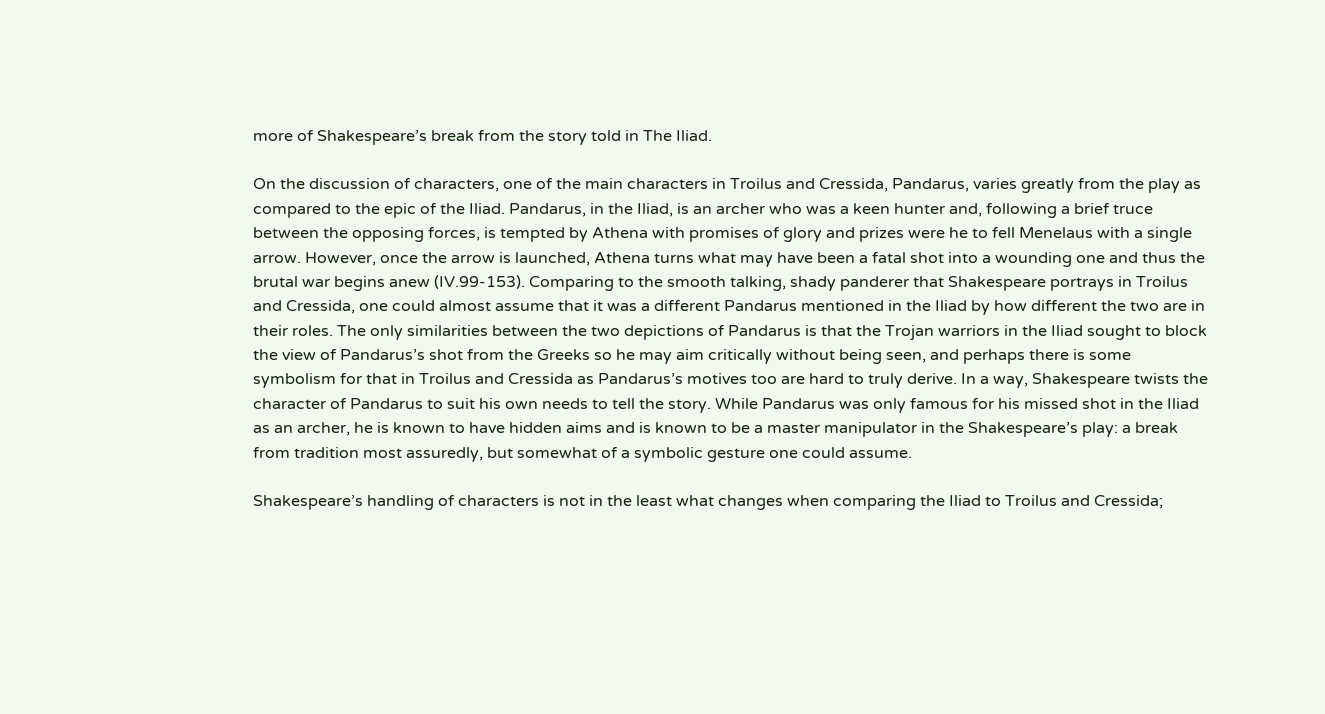more of Shakespeare’s break from the story told in The Iliad.

On the discussion of characters, one of the main characters in Troilus and Cressida, Pandarus, varies greatly from the play as compared to the epic of the Iliad. Pandarus, in the Iliad, is an archer who was a keen hunter and, following a brief truce between the opposing forces, is tempted by Athena with promises of glory and prizes were he to fell Menelaus with a single arrow. However, once the arrow is launched, Athena turns what may have been a fatal shot into a wounding one and thus the brutal war begins anew (IV.99-153). Comparing to the smooth talking, shady panderer that Shakespeare portrays in Troilus and Cressida, one could almost assume that it was a different Pandarus mentioned in the Iliad by how different the two are in their roles. The only similarities between the two depictions of Pandarus is that the Trojan warriors in the Iliad sought to block the view of Pandarus’s shot from the Greeks so he may aim critically without being seen, and perhaps there is some symbolism for that in Troilus and Cressida as Pandarus’s motives too are hard to truly derive. In a way, Shakespeare twists the character of Pandarus to suit his own needs to tell the story. While Pandarus was only famous for his missed shot in the Iliad as an archer, he is known to have hidden aims and is known to be a master manipulator in the Shakespeare’s play: a break from tradition most assuredly, but somewhat of a symbolic gesture one could assume.

Shakespeare’s handling of characters is not in the least what changes when comparing the Iliad to Troilus and Cressida;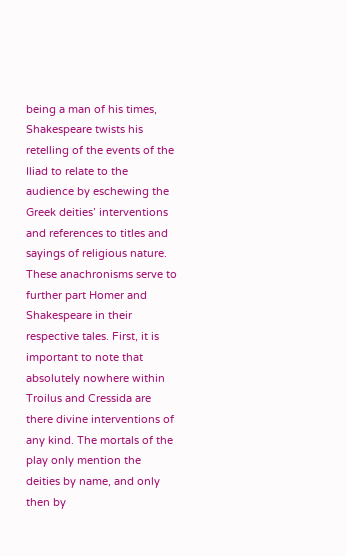being a man of his times, Shakespeare twists his retelling of the events of the Iliad to relate to the audience by eschewing the Greek deities’ interventions and references to titles and sayings of religious nature. These anachronisms serve to further part Homer and Shakespeare in their respective tales. First, it is important to note that absolutely nowhere within Troilus and Cressida are there divine interventions of any kind. The mortals of the play only mention the deities by name, and only then by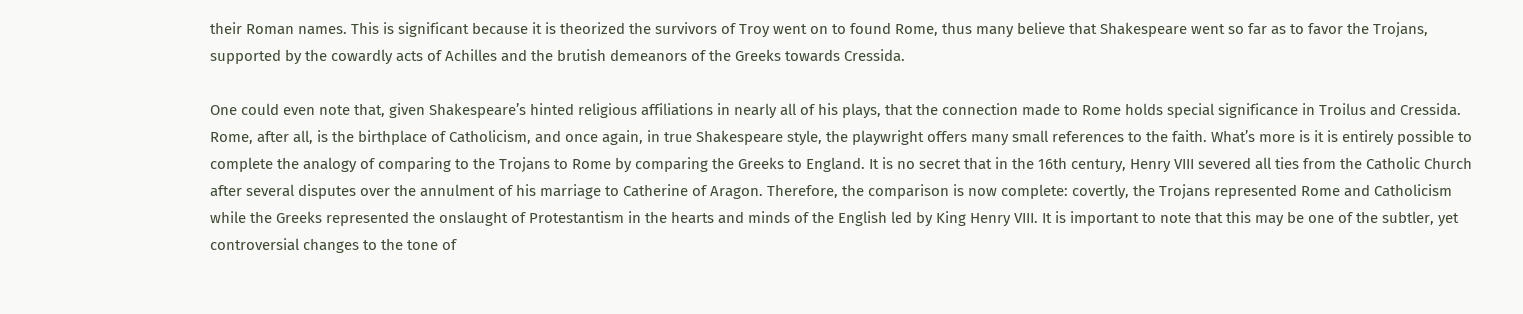their Roman names. This is significant because it is theorized the survivors of Troy went on to found Rome, thus many believe that Shakespeare went so far as to favor the Trojans, supported by the cowardly acts of Achilles and the brutish demeanors of the Greeks towards Cressida.

One could even note that, given Shakespeare’s hinted religious affiliations in nearly all of his plays, that the connection made to Rome holds special significance in Troilus and Cressida. Rome, after all, is the birthplace of Catholicism, and once again, in true Shakespeare style, the playwright offers many small references to the faith. What’s more is it is entirely possible to complete the analogy of comparing to the Trojans to Rome by comparing the Greeks to England. It is no secret that in the 16th century, Henry VIII severed all ties from the Catholic Church after several disputes over the annulment of his marriage to Catherine of Aragon. Therefore, the comparison is now complete: covertly, the Trojans represented Rome and Catholicism while the Greeks represented the onslaught of Protestantism in the hearts and minds of the English led by King Henry VIII. It is important to note that this may be one of the subtler, yet controversial changes to the tone of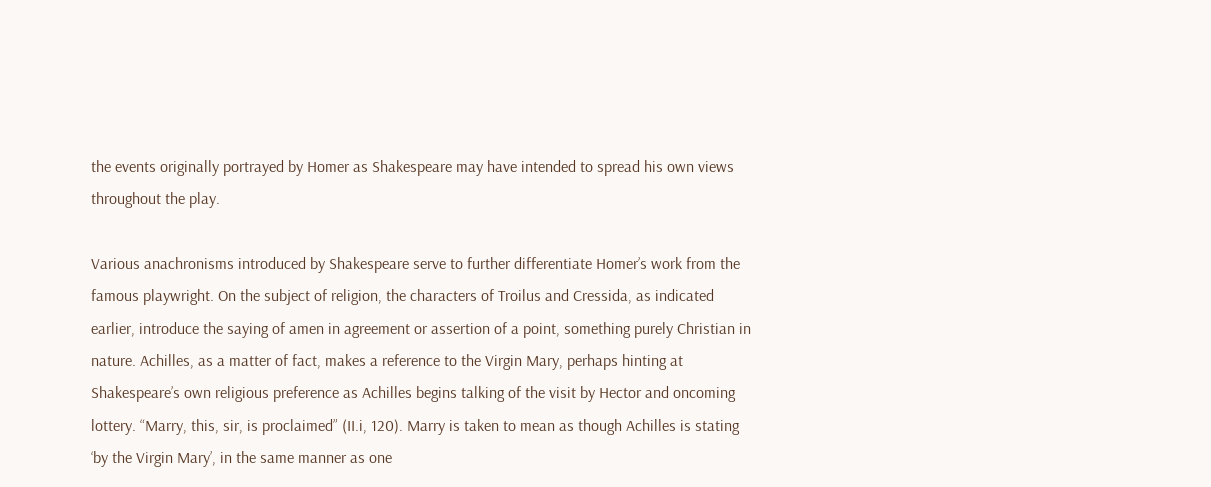the events originally portrayed by Homer as Shakespeare may have intended to spread his own views throughout the play.

Various anachronisms introduced by Shakespeare serve to further differentiate Homer’s work from the famous playwright. On the subject of religion, the characters of Troilus and Cressida, as indicated earlier, introduce the saying of amen in agreement or assertion of a point, something purely Christian in nature. Achilles, as a matter of fact, makes a reference to the Virgin Mary, perhaps hinting at Shakespeare’s own religious preference as Achilles begins talking of the visit by Hector and oncoming lottery. “Marry, this, sir, is proclaimed” (II.i, 120). Marry is taken to mean as though Achilles is stating ‘by the Virgin Mary’, in the same manner as one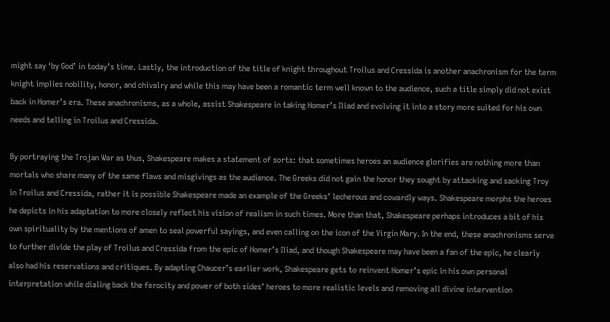might say ‘by God’ in today’s time. Lastly, the introduction of the title of knight throughout Troilus and Cressida is another anachronism for the term knight implies nobility, honor, and chivalry and while this may have been a romantic term well known to the audience, such a title simply did not exist back in Homer’s era. These anachronisms, as a whole, assist Shakespeare in taking Homer’s Iliad and evolving it into a story more suited for his own needs and telling in Troilus and Cressida.

By portraying the Trojan War as thus, Shakespeare makes a statement of sorts: that sometimes heroes an audience glorifies are nothing more than mortals who share many of the same flaws and misgivings as the audience. The Greeks did not gain the honor they sought by attacking and sacking Troy in Troilus and Cressida, rather it is possible Shakespeare made an example of the Greeks’ lecherous and cowardly ways. Shakespeare morphs the heroes he depicts in his adaptation to more closely reflect his vision of realism in such times. More than that, Shakespeare perhaps introduces a bit of his own spirituality by the mentions of amen to seal powerful sayings, and even calling on the icon of the Virgin Mary. In the end, these anachronisms serve to further divide the play of Troilus and Cressida from the epic of Homer’s Iliad, and though Shakespeare may have been a fan of the epic, he clearly also had his reservations and critiques. By adapting Chaucer’s earlier work, Shakespeare gets to reinvent Homer’s epic in his own personal interpretation while dialing back the ferocity and power of both sides’ heroes to more realistic levels and removing all divine intervention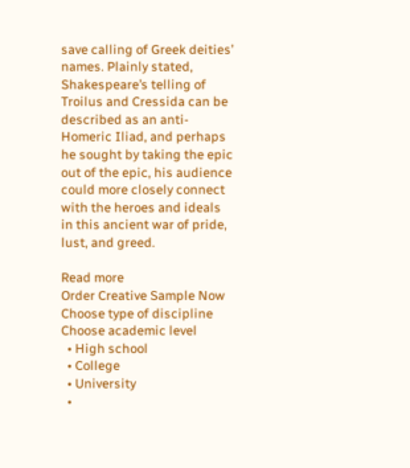save calling of Greek deities’ names. Plainly stated, Shakespeare’s telling of Troilus and Cressida can be described as an anti-Homeric Iliad, and perhaps he sought by taking the epic out of the epic, his audience could more closely connect with the heroes and ideals in this ancient war of pride, lust, and greed.

Read more
Order Creative Sample Now
Choose type of discipline
Choose academic level
  • High school
  • College
  • University
  •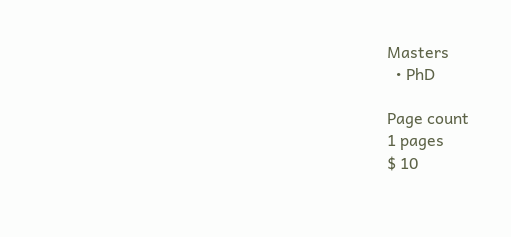Masters
  • PhD

Page count
1 pages
$ 10